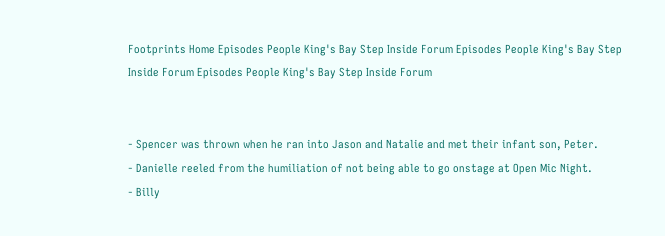Footprints Home Episodes People King's Bay Step Inside Forum Episodes People King's Bay Step Inside Forum Episodes People King's Bay Step Inside Forum


- Spencer was thrown when he ran into Jason and Natalie and met their infant son, Peter.
- Danielle reeled from the humiliation of not being able to go onstage at Open Mic Night.
- Billy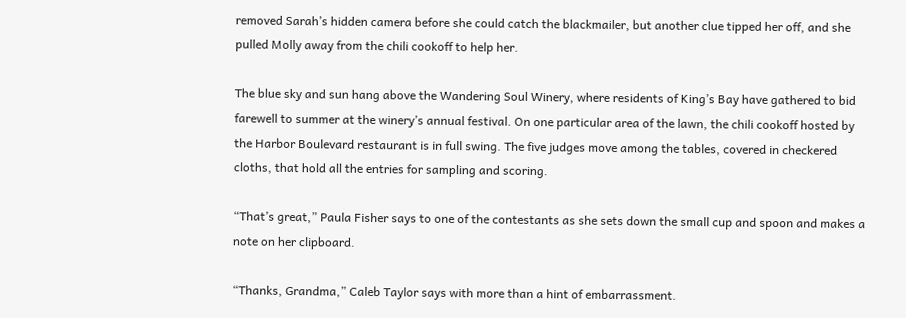removed Sarah’s hidden camera before she could catch the blackmailer, but another clue tipped her off, and she pulled Molly away from the chili cookoff to help her.

The blue sky and sun hang above the Wandering Soul Winery, where residents of King’s Bay have gathered to bid farewell to summer at the winery’s annual festival. On one particular area of the lawn, the chili cookoff hosted by the Harbor Boulevard restaurant is in full swing. The five judges move among the tables, covered in checkered cloths, that hold all the entries for sampling and scoring.

“That’s great,” Paula Fisher says to one of the contestants as she sets down the small cup and spoon and makes a note on her clipboard.

“Thanks, Grandma,” Caleb Taylor says with more than a hint of embarrassment.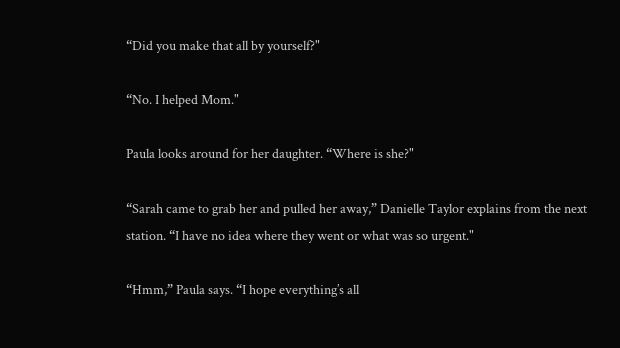“Did you make that all by yourself?"

“No. I helped Mom."

Paula looks around for her daughter. “Where is she?"

“Sarah came to grab her and pulled her away,” Danielle Taylor explains from the next station. “I have no idea where they went or what was so urgent."

“Hmm,” Paula says. “I hope everything’s all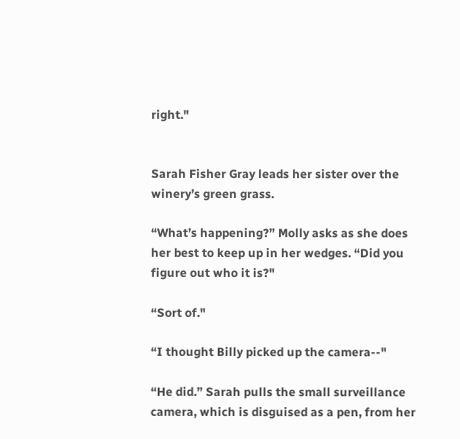right."


Sarah Fisher Gray leads her sister over the winery’s green grass.

“What’s happening?” Molly asks as she does her best to keep up in her wedges. “Did you figure out who it is?"

“Sort of."

“I thought Billy picked up the camera--"

“He did.” Sarah pulls the small surveillance camera, which is disguised as a pen, from her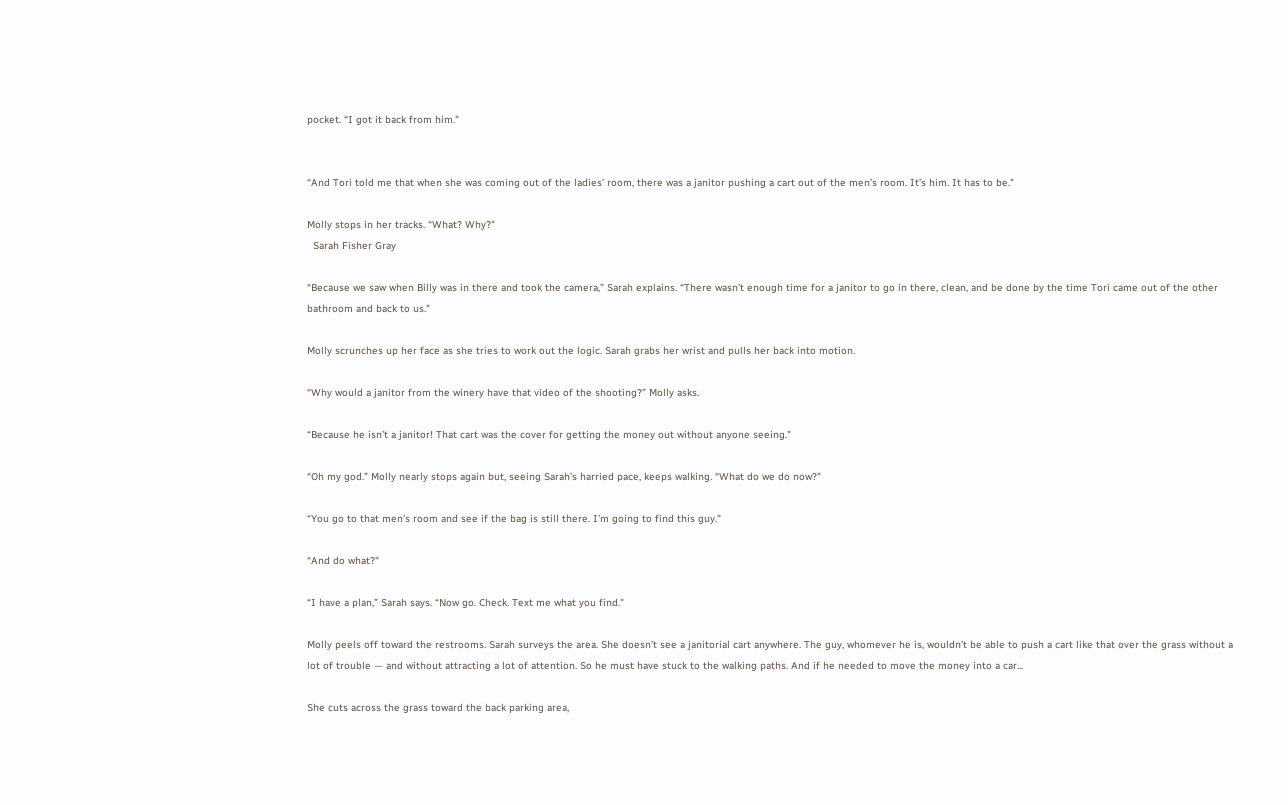pocket. “I got it back from him."


“And Tori told me that when she was coming out of the ladies’ room, there was a janitor pushing a cart out of the men’s room. It’s him. It has to be."

Molly stops in her tracks. “What? Why?"
  Sarah Fisher Gray

“Because we saw when Billy was in there and took the camera,” Sarah explains. “There wasn’t enough time for a janitor to go in there, clean, and be done by the time Tori came out of the other bathroom and back to us."

Molly scrunches up her face as she tries to work out the logic. Sarah grabs her wrist and pulls her back into motion.

“Why would a janitor from the winery have that video of the shooting?” Molly asks.

“Because he isn’t a janitor! That cart was the cover for getting the money out without anyone seeing."

“Oh my god.” Molly nearly stops again but, seeing Sarah’s harried pace, keeps walking. “What do we do now?"

“You go to that men’s room and see if the bag is still there. I’m going to find this guy."

“And do what?"

“I have a plan,” Sarah says. “Now go. Check. Text me what you find."

Molly peels off toward the restrooms. Sarah surveys the area. She doesn’t see a janitorial cart anywhere. The guy, whomever he is, wouldn’t be able to push a cart like that over the grass without a lot of trouble — and without attracting a lot of attention. So he must have stuck to the walking paths. And if he needed to move the money into a car...

She cuts across the grass toward the back parking area,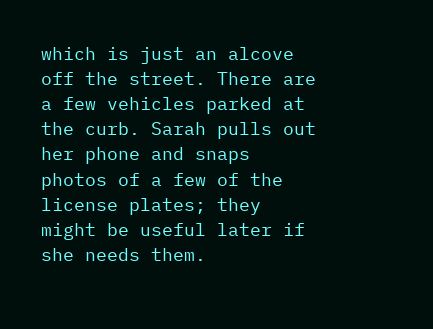which is just an alcove off the street. There are a few vehicles parked at the curb. Sarah pulls out her phone and snaps photos of a few of the license plates; they might be useful later if she needs them.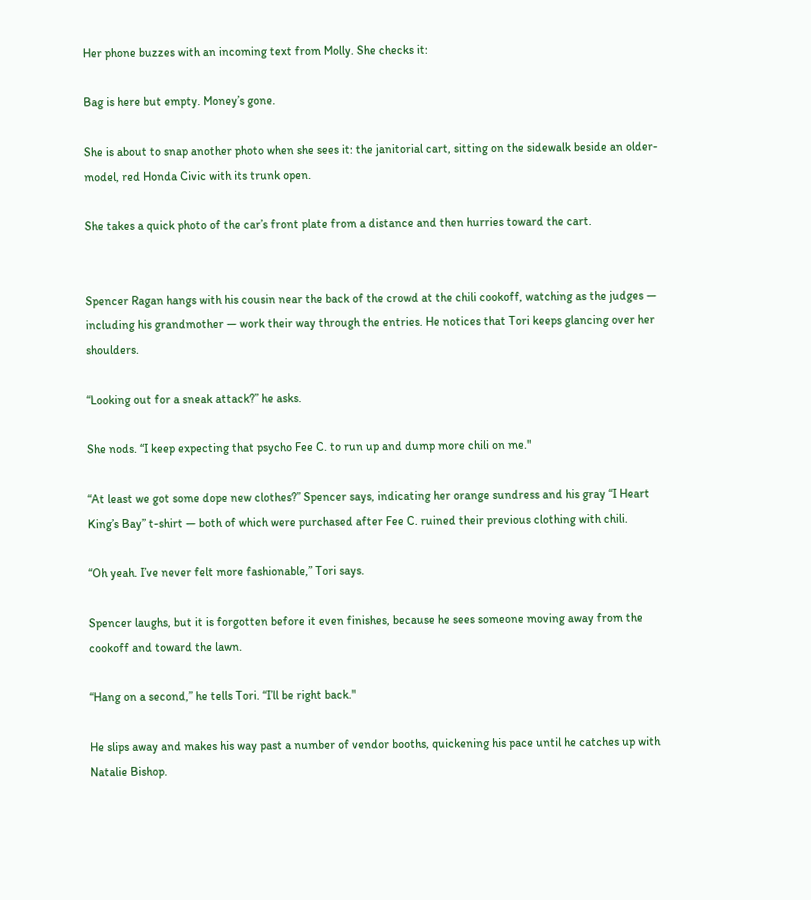Her phone buzzes with an incoming text from Molly. She checks it:

Bag is here but empty. Money’s gone.

She is about to snap another photo when she sees it: the janitorial cart, sitting on the sidewalk beside an older-model, red Honda Civic with its trunk open.

She takes a quick photo of the car’s front plate from a distance and then hurries toward the cart.


Spencer Ragan hangs with his cousin near the back of the crowd at the chili cookoff, watching as the judges — including his grandmother — work their way through the entries. He notices that Tori keeps glancing over her shoulders.

“Looking out for a sneak attack?” he asks.

She nods. “I keep expecting that psycho Fee C. to run up and dump more chili on me."

“At least we got some dope new clothes?” Spencer says, indicating her orange sundress and his gray “I Heart King’s Bay” t-shirt — both of which were purchased after Fee C. ruined their previous clothing with chili.

“Oh yeah. I’ve never felt more fashionable,” Tori says.

Spencer laughs, but it is forgotten before it even finishes, because he sees someone moving away from the cookoff and toward the lawn.

“Hang on a second,” he tells Tori. “I’ll be right back."

He slips away and makes his way past a number of vendor booths, quickening his pace until he catches up with Natalie Bishop.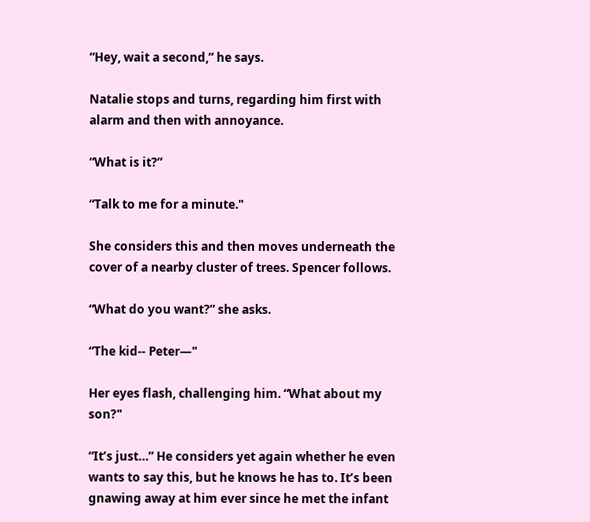“Hey, wait a second,” he says.

Natalie stops and turns, regarding him first with alarm and then with annoyance.

“What is it?”

“Talk to me for a minute."

She considers this and then moves underneath the cover of a nearby cluster of trees. Spencer follows.

“What do you want?” she asks.

“The kid-- Peter—"

Her eyes flash, challenging him. “What about my son?"

“It’s just…” He considers yet again whether he even wants to say this, but he knows he has to. It’s been gnawing away at him ever since he met the infant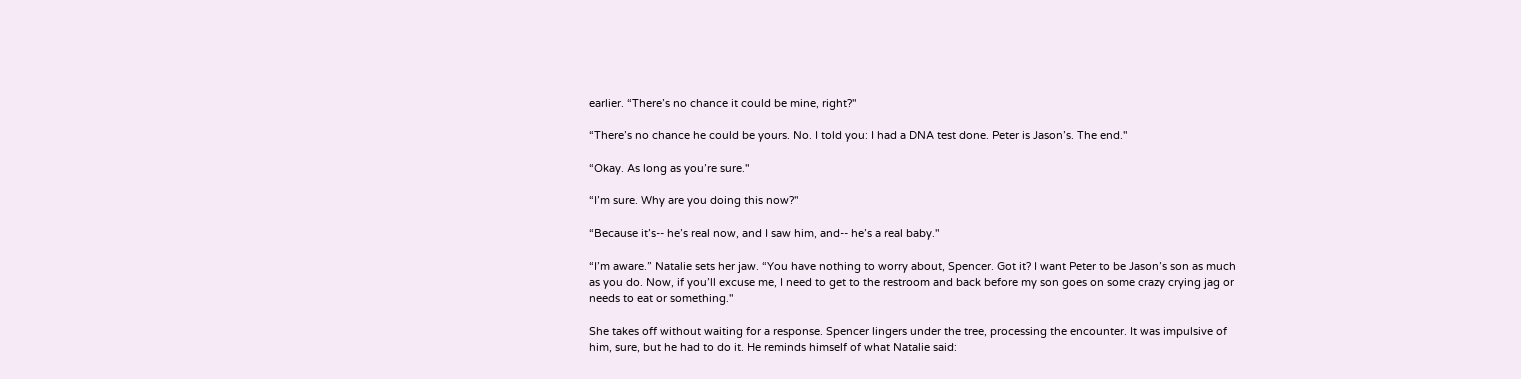earlier. “There’s no chance it could be mine, right?"

“There’s no chance he could be yours. No. I told you: I had a DNA test done. Peter is Jason’s. The end."

“Okay. As long as you’re sure."

“I’m sure. Why are you doing this now?"

“Because it’s-- he’s real now, and I saw him, and-- he’s a real baby."

“I’m aware.” Natalie sets her jaw. “You have nothing to worry about, Spencer. Got it? I want Peter to be Jason’s son as much as you do. Now, if you’ll excuse me, I need to get to the restroom and back before my son goes on some crazy crying jag or needs to eat or something."

She takes off without waiting for a response. Spencer lingers under the tree, processing the encounter. It was impulsive of him, sure, but he had to do it. He reminds himself of what Natalie said: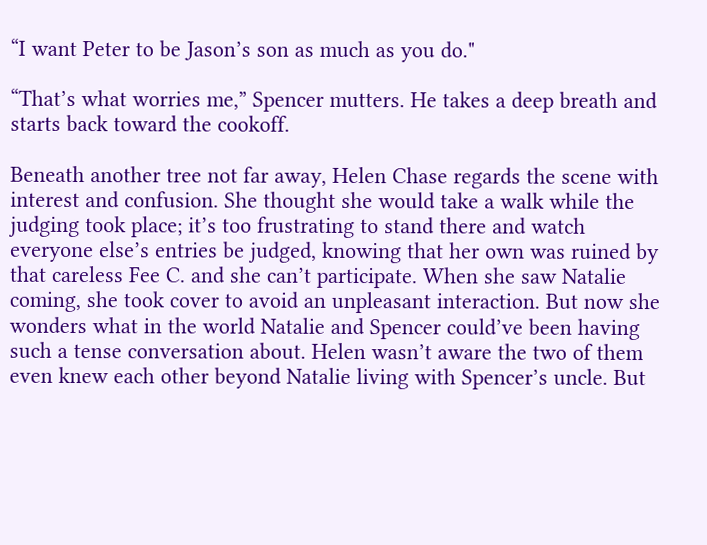“I want Peter to be Jason’s son as much as you do."

“That’s what worries me,” Spencer mutters. He takes a deep breath and starts back toward the cookoff.

Beneath another tree not far away, Helen Chase regards the scene with interest and confusion. She thought she would take a walk while the judging took place; it’s too frustrating to stand there and watch everyone else’s entries be judged, knowing that her own was ruined by that careless Fee C. and she can’t participate. When she saw Natalie coming, she took cover to avoid an unpleasant interaction. But now she wonders what in the world Natalie and Spencer could’ve been having such a tense conversation about. Helen wasn’t aware the two of them even knew each other beyond Natalie living with Spencer’s uncle. But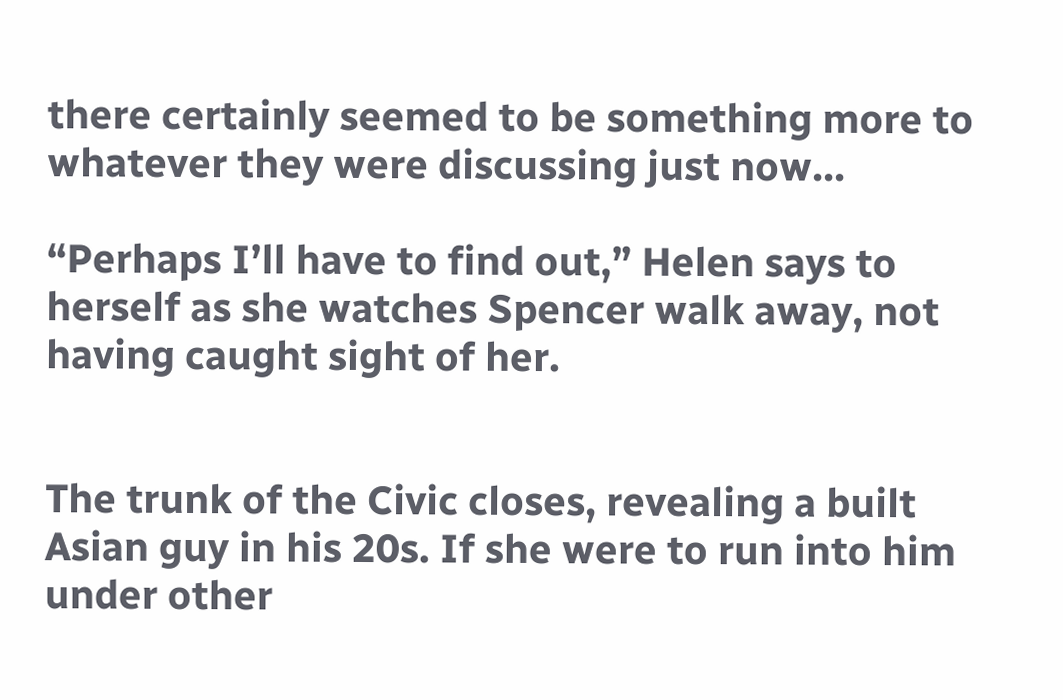there certainly seemed to be something more to whatever they were discussing just now...

“Perhaps I’ll have to find out,” Helen says to herself as she watches Spencer walk away, not having caught sight of her.


The trunk of the Civic closes, revealing a built Asian guy in his 20s. If she were to run into him under other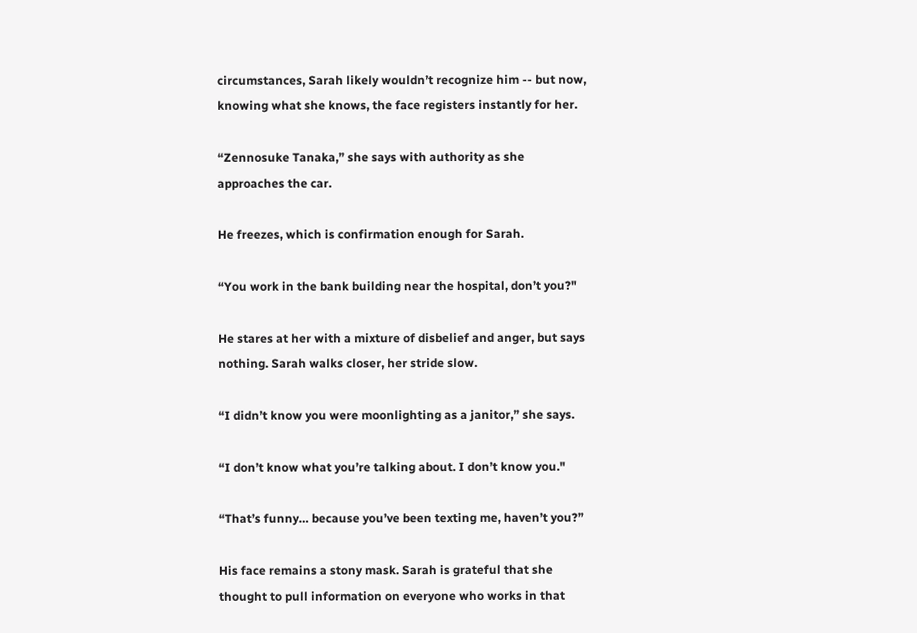circumstances, Sarah likely wouldn’t recognize him -- but now, knowing what she knows, the face registers instantly for her.

“Zennosuke Tanaka,” she says with authority as she approaches the car.

He freezes, which is confirmation enough for Sarah.

“You work in the bank building near the hospital, don’t you?"

He stares at her with a mixture of disbelief and anger, but says nothing. Sarah walks closer, her stride slow.

“I didn’t know you were moonlighting as a janitor,” she says.

“I don’t know what you’re talking about. I don’t know you."

“That’s funny… because you’ve been texting me, haven’t you?”

His face remains a stony mask. Sarah is grateful that she thought to pull information on everyone who works in that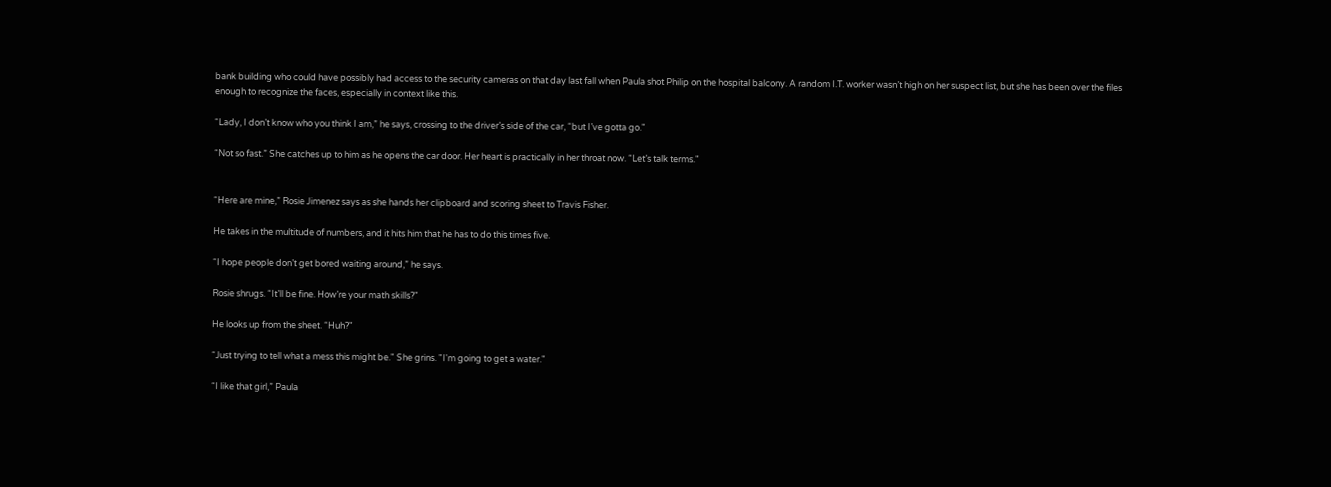bank building who could have possibly had access to the security cameras on that day last fall when Paula shot Philip on the hospital balcony. A random I.T. worker wasn’t high on her suspect list, but she has been over the files enough to recognize the faces, especially in context like this.

“Lady, I don’t know who you think I am,” he says, crossing to the driver’s side of the car, “but I’ve gotta go."

“Not so fast.” She catches up to him as he opens the car door. Her heart is practically in her throat now. “Let’s talk terms."


“Here are mine,” Rosie Jimenez says as she hands her clipboard and scoring sheet to Travis Fisher.

He takes in the multitude of numbers, and it hits him that he has to do this times five.

“I hope people don’t get bored waiting around,” he says.

Rosie shrugs. “It’ll be fine. How’re your math skills?"

He looks up from the sheet. “Huh?"

“Just trying to tell what a mess this might be." She grins. "I'm going to get a water."

“I like that girl,” Paula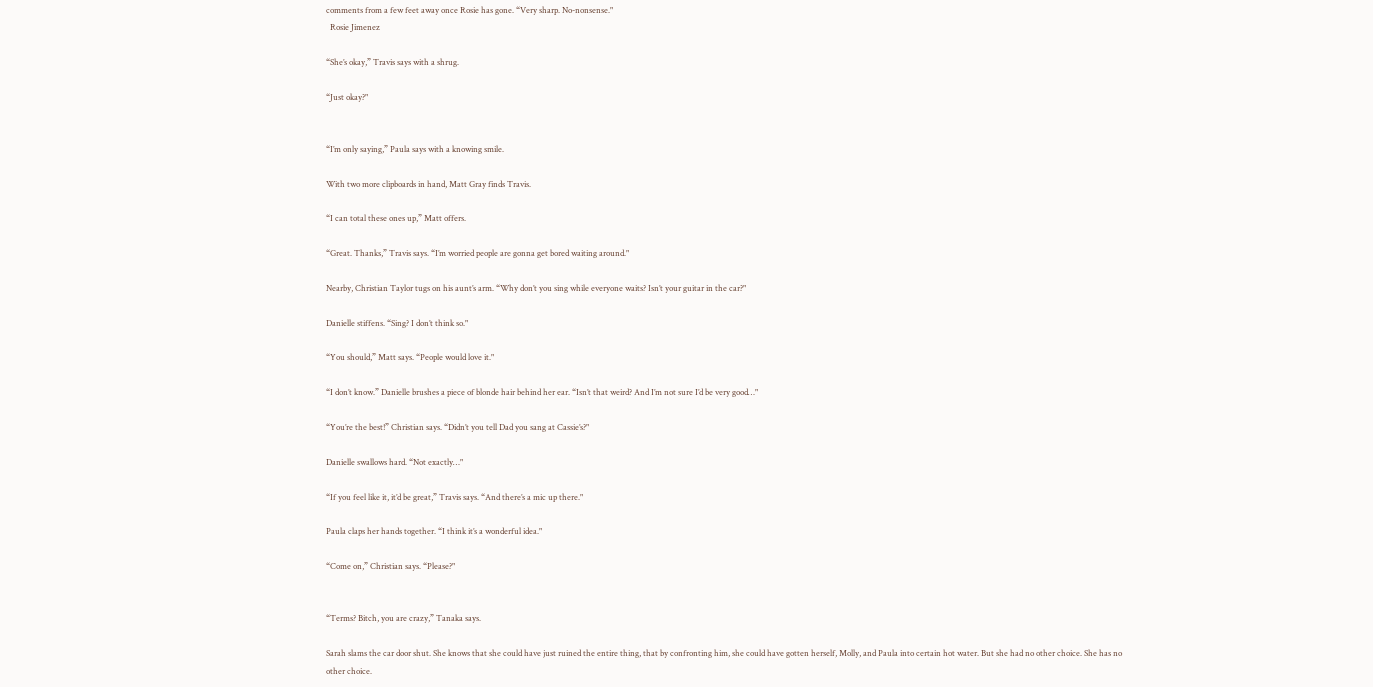comments from a few feet away once Rosie has gone. “Very sharp. No-nonsense."
  Rosie Jimenez

“She’s okay,” Travis says with a shrug.

“Just okay?"


“I’m only saying,” Paula says with a knowing smile.

With two more clipboards in hand, Matt Gray finds Travis.

“I can total these ones up,” Matt offers.

“Great. Thanks,” Travis says. “I’m worried people are gonna get bored waiting around."

Nearby, Christian Taylor tugs on his aunt’s arm. “Why don’t you sing while everyone waits? Isn’t your guitar in the car?"

Danielle stiffens. “Sing? I don’t think so."

“You should,” Matt says. “People would love it."

“I don’t know.” Danielle brushes a piece of blonde hair behind her ear. “Isn’t that weird? And I’m not sure I’d be very good…"

“You’re the best!” Christian says. “Didn’t you tell Dad you sang at Cassie’s?"

Danielle swallows hard. “Not exactly…"

“If you feel like it, it’d be great,” Travis says. “And there’s a mic up there."

Paula claps her hands together. “I think it’s a wonderful idea."

“Come on,” Christian says. “Please?"


“Terms? Bitch, you are crazy,” Tanaka says.

Sarah slams the car door shut. She knows that she could have just ruined the entire thing, that by confronting him, she could have gotten herself, Molly, and Paula into certain hot water. But she had no other choice. She has no other choice.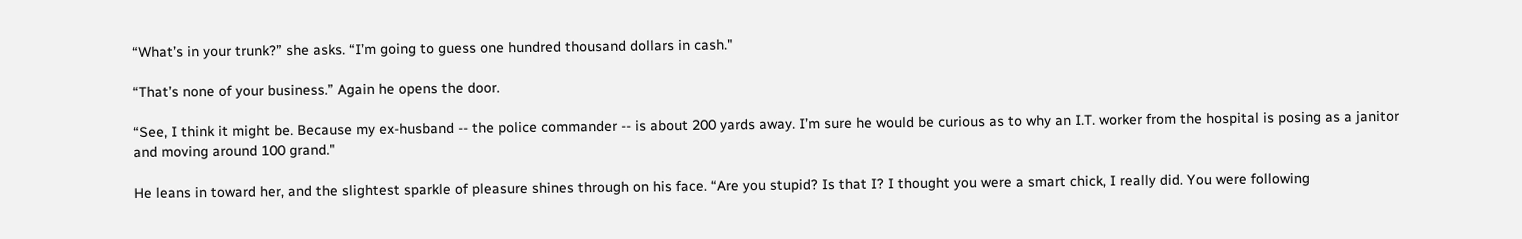“What’s in your trunk?” she asks. “I’m going to guess one hundred thousand dollars in cash."

“That’s none of your business.” Again he opens the door.

“See, I think it might be. Because my ex-husband -- the police commander -- is about 200 yards away. I’m sure he would be curious as to why an I.T. worker from the hospital is posing as a janitor and moving around 100 grand."

He leans in toward her, and the slightest sparkle of pleasure shines through on his face. “Are you stupid? Is that I? I thought you were a smart chick, I really did. You were following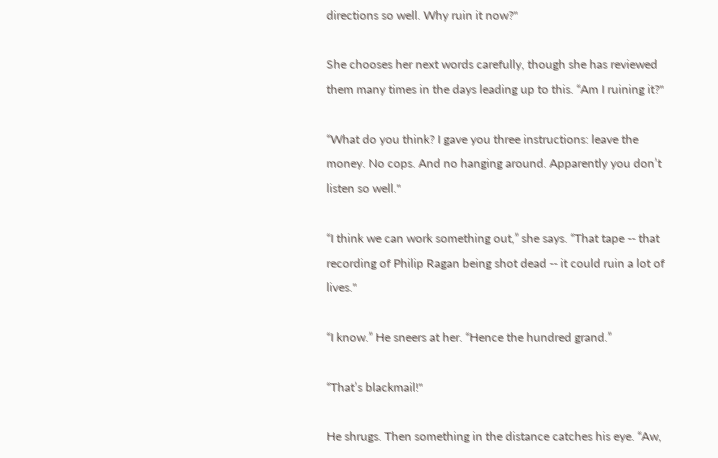directions so well. Why ruin it now?"

She chooses her next words carefully, though she has reviewed them many times in the days leading up to this. “Am I ruining it?"

“What do you think? I gave you three instructions: leave the money. No cops. And no hanging around. Apparently you don’t listen so well."

“I think we can work something out,” she says. “That tape -- that recording of Philip Ragan being shot dead -- it could ruin a lot of lives."

“I know.” He sneers at her. “Hence the hundred grand.”

“That’s blackmail!"

He shrugs. Then something in the distance catches his eye. “Aw,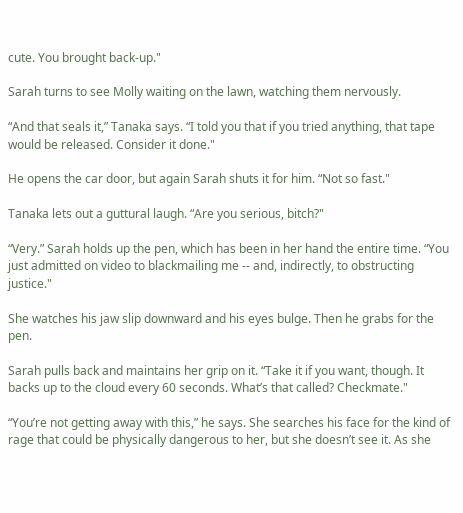cute. You brought back-up."

Sarah turns to see Molly waiting on the lawn, watching them nervously.

“And that seals it,” Tanaka says. “I told you that if you tried anything, that tape would be released. Consider it done."

He opens the car door, but again Sarah shuts it for him. “Not so fast."

Tanaka lets out a guttural laugh. “Are you serious, bitch?"

“Very.” Sarah holds up the pen, which has been in her hand the entire time. “You just admitted on video to blackmailing me -- and, indirectly, to obstructing justice."

She watches his jaw slip downward and his eyes bulge. Then he grabs for the pen.

Sarah pulls back and maintains her grip on it. “Take it if you want, though. It backs up to the cloud every 60 seconds. What’s that called? Checkmate."

“You’re not getting away with this,” he says. She searches his face for the kind of rage that could be physically dangerous to her, but she doesn’t see it. As she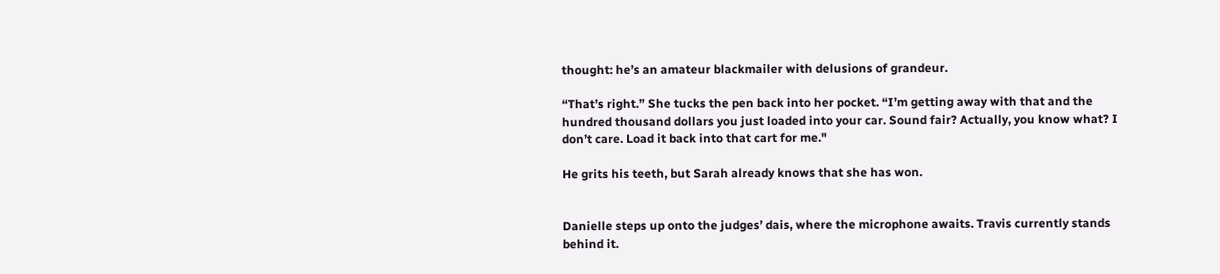thought: he’s an amateur blackmailer with delusions of grandeur.

“That’s right.” She tucks the pen back into her pocket. “I’m getting away with that and the hundred thousand dollars you just loaded into your car. Sound fair? Actually, you know what? I don’t care. Load it back into that cart for me."

He grits his teeth, but Sarah already knows that she has won.


Danielle steps up onto the judges’ dais, where the microphone awaits. Travis currently stands behind it.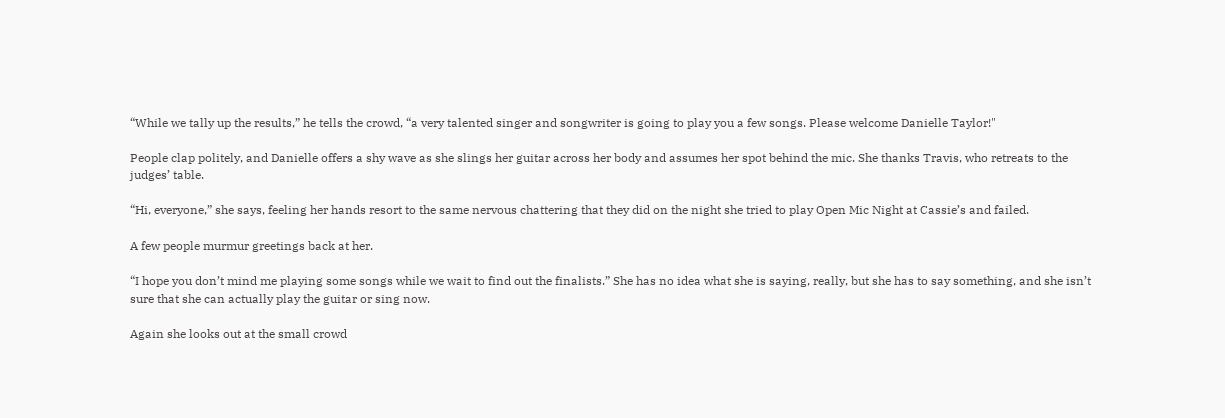“While we tally up the results,” he tells the crowd, “a very talented singer and songwriter is going to play you a few songs. Please welcome Danielle Taylor!"

People clap politely, and Danielle offers a shy wave as she slings her guitar across her body and assumes her spot behind the mic. She thanks Travis, who retreats to the judges’ table.

“Hi, everyone,” she says, feeling her hands resort to the same nervous chattering that they did on the night she tried to play Open Mic Night at Cassie’s and failed.

A few people murmur greetings back at her.

“I hope you don’t mind me playing some songs while we wait to find out the finalists.” She has no idea what she is saying, really, but she has to say something, and she isn’t sure that she can actually play the guitar or sing now.

Again she looks out at the small crowd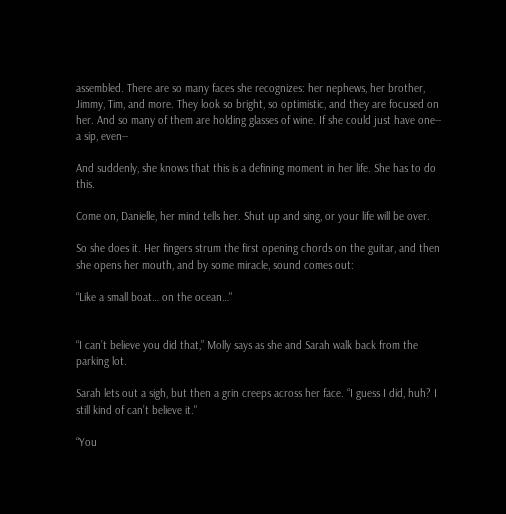assembled. There are so many faces she recognizes: her nephews, her brother, Jimmy, Tim, and more. They look so bright, so optimistic, and they are focused on her. And so many of them are holding glasses of wine. If she could just have one-- a sip, even--

And suddenly, she knows that this is a defining moment in her life. She has to do this.

Come on, Danielle, her mind tells her. Shut up and sing, or your life will be over.

So she does it. Her fingers strum the first opening chords on the guitar, and then she opens her mouth, and by some miracle, sound comes out:

“Like a small boat… on the ocean…"


“I can’t believe you did that,” Molly says as she and Sarah walk back from the parking lot.

Sarah lets out a sigh, but then a grin creeps across her face. “I guess I did, huh? I still kind of can’t believe it."

“You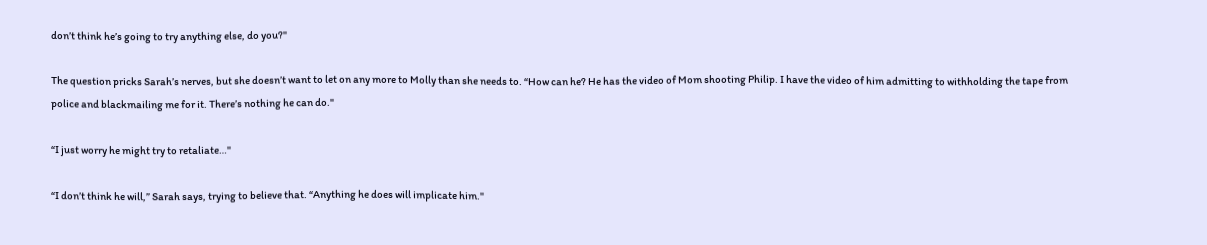don’t think he’s going to try anything else, do you?"

The question pricks Sarah’s nerves, but she doesn’t want to let on any more to Molly than she needs to. “How can he? He has the video of Mom shooting Philip. I have the video of him admitting to withholding the tape from police and blackmailing me for it. There’s nothing he can do."

“I just worry he might try to retaliate…"

“I don’t think he will,” Sarah says, trying to believe that. “Anything he does will implicate him."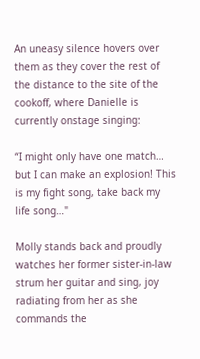An uneasy silence hovers over them as they cover the rest of the distance to the site of the cookoff, where Danielle is currently onstage singing:

“I might only have one match… but I can make an explosion! This is my fight song, take back my life song…"

Molly stands back and proudly watches her former sister-in-law strum her guitar and sing, joy radiating from her as she commands the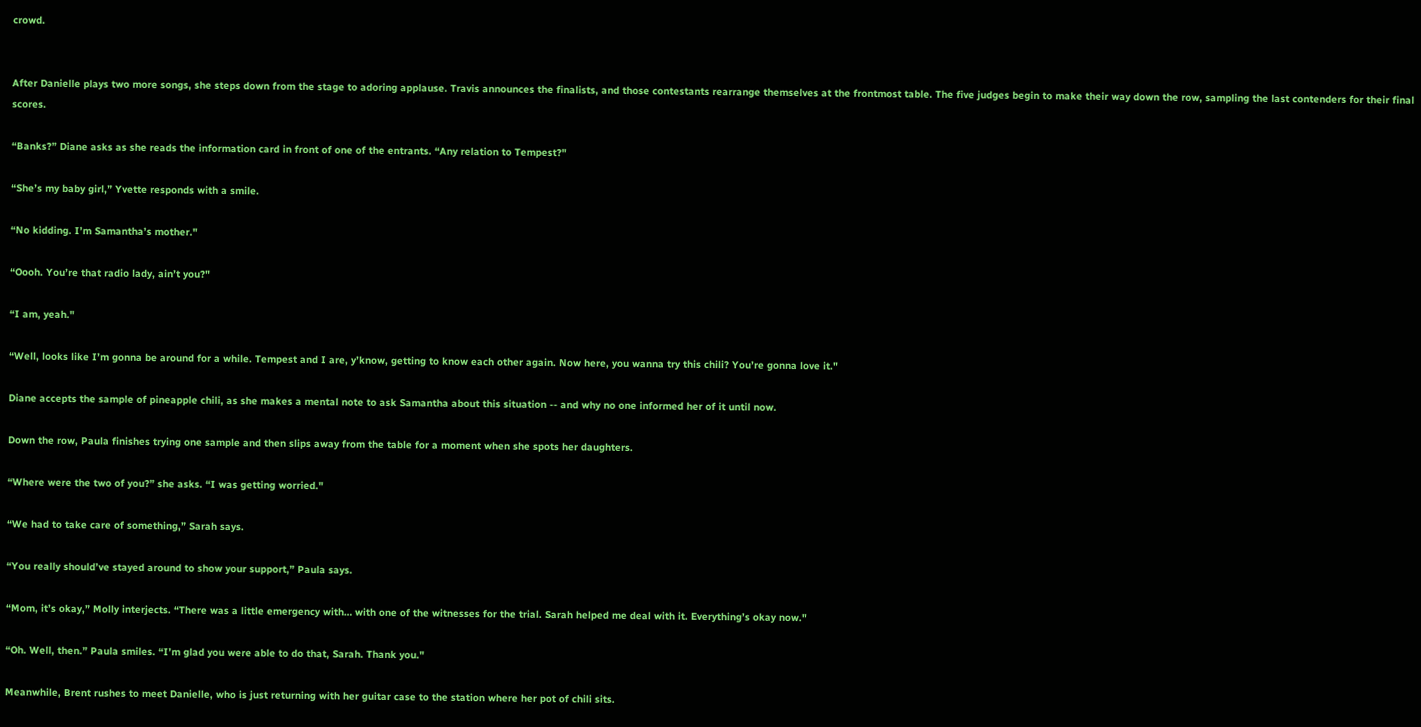crowd.


After Danielle plays two more songs, she steps down from the stage to adoring applause. Travis announces the finalists, and those contestants rearrange themselves at the frontmost table. The five judges begin to make their way down the row, sampling the last contenders for their final scores.

“Banks?” Diane asks as she reads the information card in front of one of the entrants. “Any relation to Tempest?"

“She’s my baby girl,” Yvette responds with a smile.

“No kidding. I’m Samantha’s mother."

“Oooh. You’re that radio lady, ain’t you?"

“I am, yeah."

“Well, looks like I’m gonna be around for a while. Tempest and I are, y’know, getting to know each other again. Now here, you wanna try this chili? You’re gonna love it."

Diane accepts the sample of pineapple chili, as she makes a mental note to ask Samantha about this situation -- and why no one informed her of it until now.

Down the row, Paula finishes trying one sample and then slips away from the table for a moment when she spots her daughters.

“Where were the two of you?” she asks. “I was getting worried."

“We had to take care of something,” Sarah says.

“You really should’ve stayed around to show your support,” Paula says.

“Mom, it’s okay,” Molly interjects. “There was a little emergency with… with one of the witnesses for the trial. Sarah helped me deal with it. Everything’s okay now."

“Oh. Well, then.” Paula smiles. “I’m glad you were able to do that, Sarah. Thank you."

Meanwhile, Brent rushes to meet Danielle, who is just returning with her guitar case to the station where her pot of chili sits.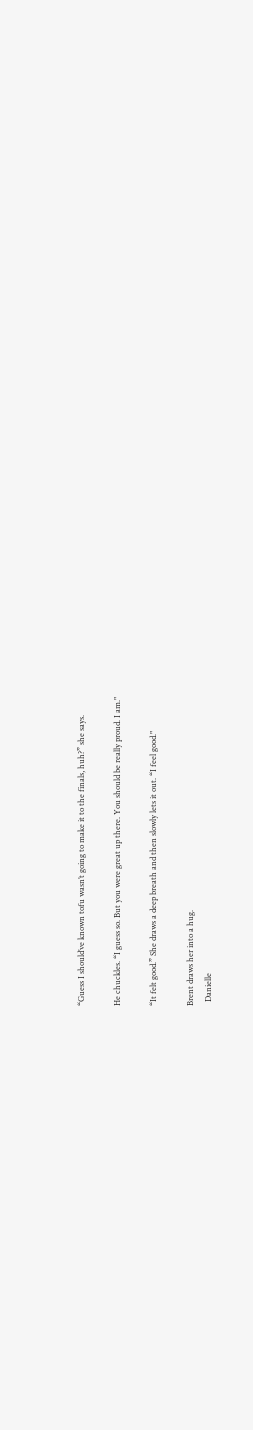“Guess I should’ve known tofu wasn’t going to make it to the finals, huh?” she says.

He chuckles. “I guess so. But you were great up there. You should be really proud. I am."

“It felt good.” She draws a deep breath and then slowly lets it out. “I feel good."

Brent draws her into a hug.
  Danielle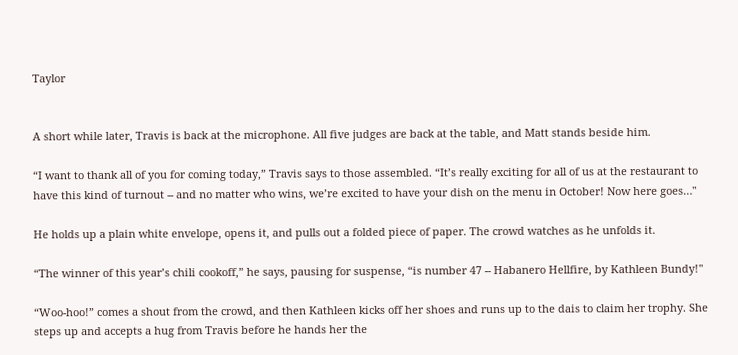Taylor


A short while later, Travis is back at the microphone. All five judges are back at the table, and Matt stands beside him.

“I want to thank all of you for coming today,” Travis says to those assembled. “It’s really exciting for all of us at the restaurant to have this kind of turnout -- and no matter who wins, we’re excited to have your dish on the menu in October! Now here goes…"

He holds up a plain white envelope, opens it, and pulls out a folded piece of paper. The crowd watches as he unfolds it.

“The winner of this year’s chili cookoff,” he says, pausing for suspense, “is number 47 -- Habanero Hellfire, by Kathleen Bundy!"

“Woo-hoo!” comes a shout from the crowd, and then Kathleen kicks off her shoes and runs up to the dais to claim her trophy. She steps up and accepts a hug from Travis before he hands her the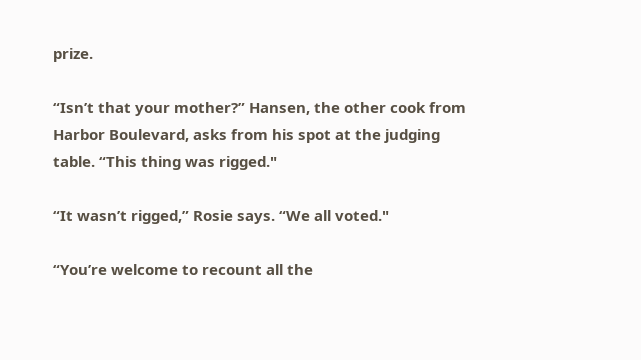prize.

“Isn’t that your mother?” Hansen, the other cook from Harbor Boulevard, asks from his spot at the judging table. “This thing was rigged."

“It wasn’t rigged,” Rosie says. “We all voted."

“You’re welcome to recount all the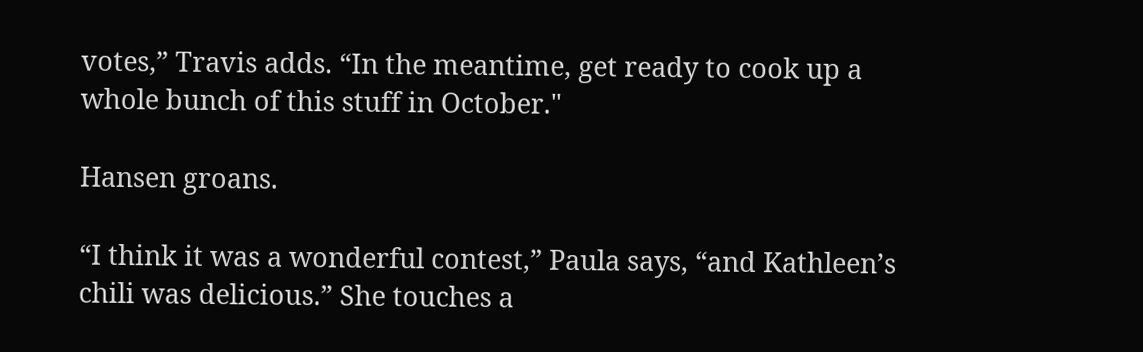votes,” Travis adds. “In the meantime, get ready to cook up a whole bunch of this stuff in October."

Hansen groans.

“I think it was a wonderful contest,” Paula says, “and Kathleen’s chili was delicious.” She touches a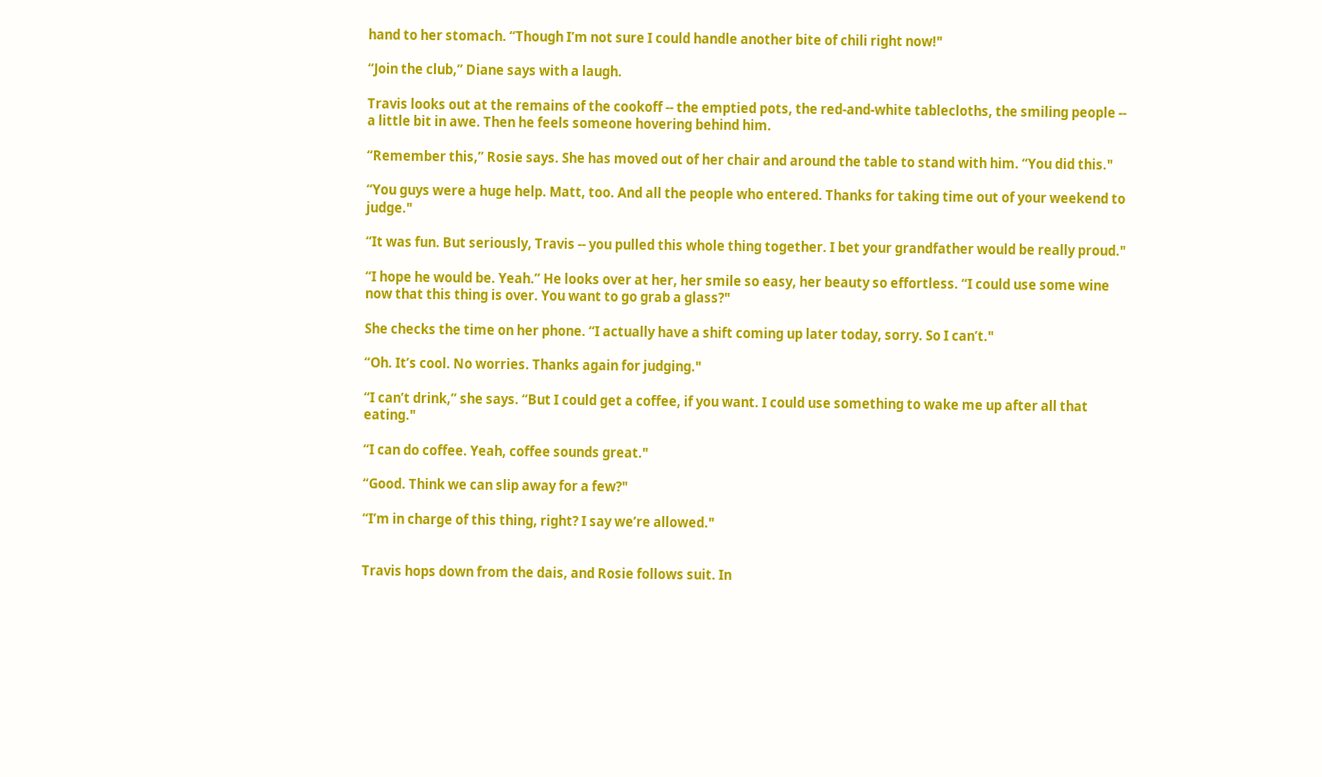hand to her stomach. “Though I’m not sure I could handle another bite of chili right now!"

“Join the club,” Diane says with a laugh.

Travis looks out at the remains of the cookoff -- the emptied pots, the red-and-white tablecloths, the smiling people -- a little bit in awe. Then he feels someone hovering behind him.

“Remember this,” Rosie says. She has moved out of her chair and around the table to stand with him. “You did this."

“You guys were a huge help. Matt, too. And all the people who entered. Thanks for taking time out of your weekend to judge."

“It was fun. But seriously, Travis -- you pulled this whole thing together. I bet your grandfather would be really proud."

“I hope he would be. Yeah.” He looks over at her, her smile so easy, her beauty so effortless. “I could use some wine now that this thing is over. You want to go grab a glass?"

She checks the time on her phone. “I actually have a shift coming up later today, sorry. So I can’t."

“Oh. It’s cool. No worries. Thanks again for judging."

“I can’t drink,” she says. “But I could get a coffee, if you want. I could use something to wake me up after all that eating."

“I can do coffee. Yeah, coffee sounds great."

“Good. Think we can slip away for a few?"

“I’m in charge of this thing, right? I say we’re allowed."


Travis hops down from the dais, and Rosie follows suit. In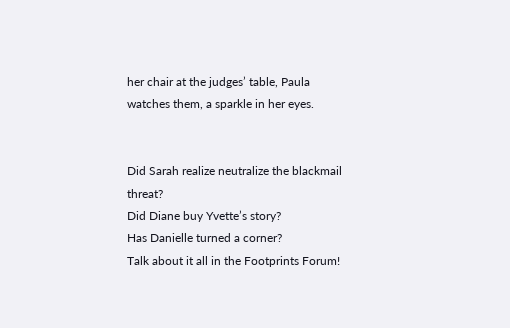her chair at the judges’ table, Paula watches them, a sparkle in her eyes.


Did Sarah realize neutralize the blackmail threat?
Did Diane buy Yvette’s story?
Has Danielle turned a corner?
Talk about it all in the Footprints Forum!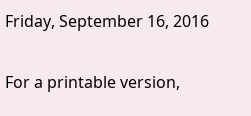Friday, September 16, 2016

For a printable version,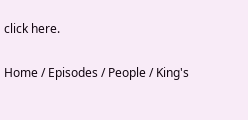click here.

Home / Episodes / People / King's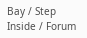Bay / Step Inside / Forum